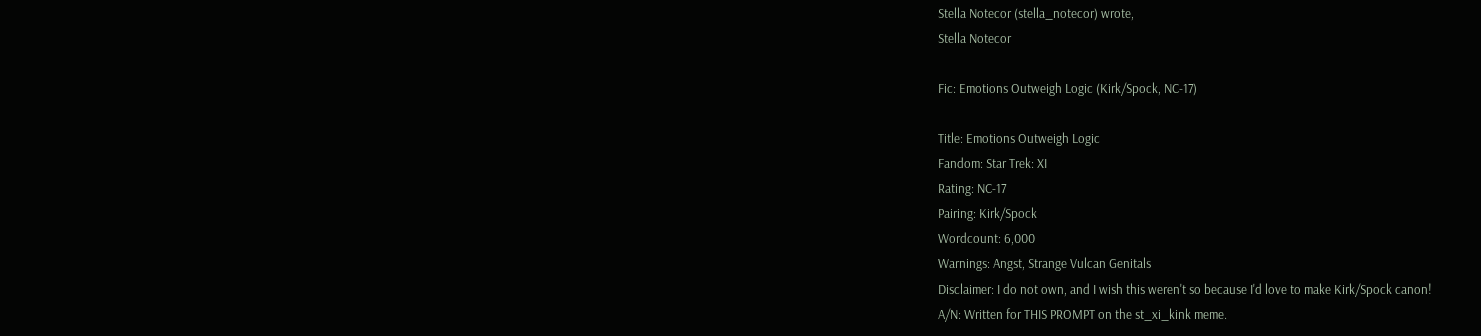Stella Notecor (stella_notecor) wrote,
Stella Notecor

Fic: Emotions Outweigh Logic (Kirk/Spock, NC-17)

Title: Emotions Outweigh Logic
Fandom: Star Trek: XI
Rating: NC-17
Pairing: Kirk/Spock
Wordcount: 6,000
Warnings: Angst, Strange Vulcan Genitals
Disclaimer: I do not own, and I wish this weren't so because I'd love to make Kirk/Spock canon!
A/N: Written for THIS PROMPT on the st_xi_kink meme.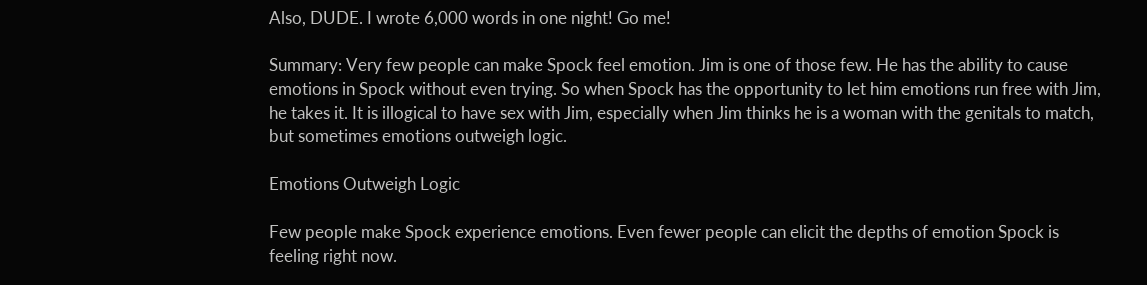Also, DUDE. I wrote 6,000 words in one night! Go me!

Summary: Very few people can make Spock feel emotion. Jim is one of those few. He has the ability to cause emotions in Spock without even trying. So when Spock has the opportunity to let him emotions run free with Jim, he takes it. It is illogical to have sex with Jim, especially when Jim thinks he is a woman with the genitals to match, but sometimes emotions outweigh logic.

Emotions Outweigh Logic

Few people make Spock experience emotions. Even fewer people can elicit the depths of emotion Spock is feeling right now.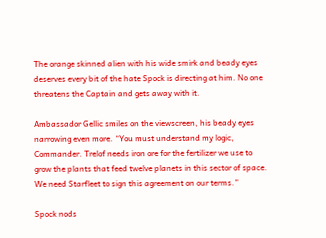The orange skinned alien with his wide smirk and beady eyes deserves every bit of the hate Spock is directing at him. No one threatens the Captain and gets away with it.

Ambassador Gellic smiles on the viewscreen, his beady eyes narrowing even more. “You must understand my logic, Commander. Trelof needs iron ore for the fertilizer we use to grow the plants that feed twelve planets in this sector of space. We need Starfleet to sign this agreement on our terms.”

Spock nods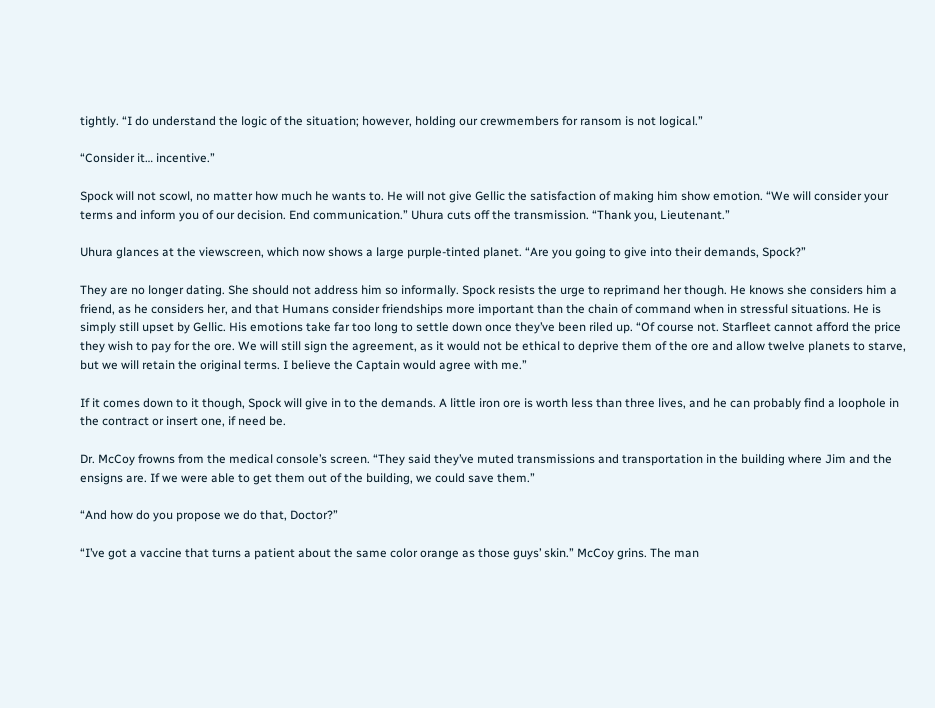tightly. “I do understand the logic of the situation; however, holding our crewmembers for ransom is not logical.”

“Consider it… incentive.”

Spock will not scowl, no matter how much he wants to. He will not give Gellic the satisfaction of making him show emotion. “We will consider your terms and inform you of our decision. End communication.” Uhura cuts off the transmission. “Thank you, Lieutenant.”

Uhura glances at the viewscreen, which now shows a large purple-tinted planet. “Are you going to give into their demands, Spock?”

They are no longer dating. She should not address him so informally. Spock resists the urge to reprimand her though. He knows she considers him a friend, as he considers her, and that Humans consider friendships more important than the chain of command when in stressful situations. He is simply still upset by Gellic. His emotions take far too long to settle down once they’ve been riled up. “Of course not. Starfleet cannot afford the price they wish to pay for the ore. We will still sign the agreement, as it would not be ethical to deprive them of the ore and allow twelve planets to starve, but we will retain the original terms. I believe the Captain would agree with me.”

If it comes down to it though, Spock will give in to the demands. A little iron ore is worth less than three lives, and he can probably find a loophole in the contract or insert one, if need be.

Dr. McCoy frowns from the medical console’s screen. “They said they’ve muted transmissions and transportation in the building where Jim and the ensigns are. If we were able to get them out of the building, we could save them.”

“And how do you propose we do that, Doctor?”

“I’ve got a vaccine that turns a patient about the same color orange as those guys’ skin.” McCoy grins. The man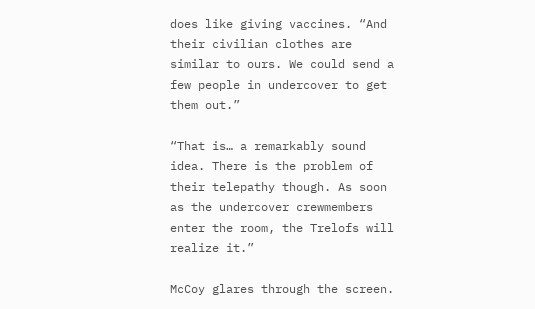does like giving vaccines. “And their civilian clothes are similar to ours. We could send a few people in undercover to get them out.”

“That is… a remarkably sound idea. There is the problem of their telepathy though. As soon as the undercover crewmembers enter the room, the Trelofs will realize it.”

McCoy glares through the screen.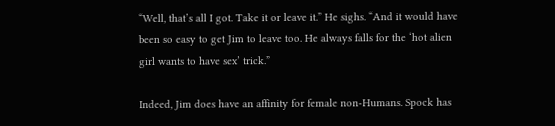“Well, that’s all I got. Take it or leave it.” He sighs. “And it would have been so easy to get Jim to leave too. He always falls for the ‘hot alien girl wants to have sex’ trick.”

Indeed, Jim does have an affinity for female non-Humans. Spock has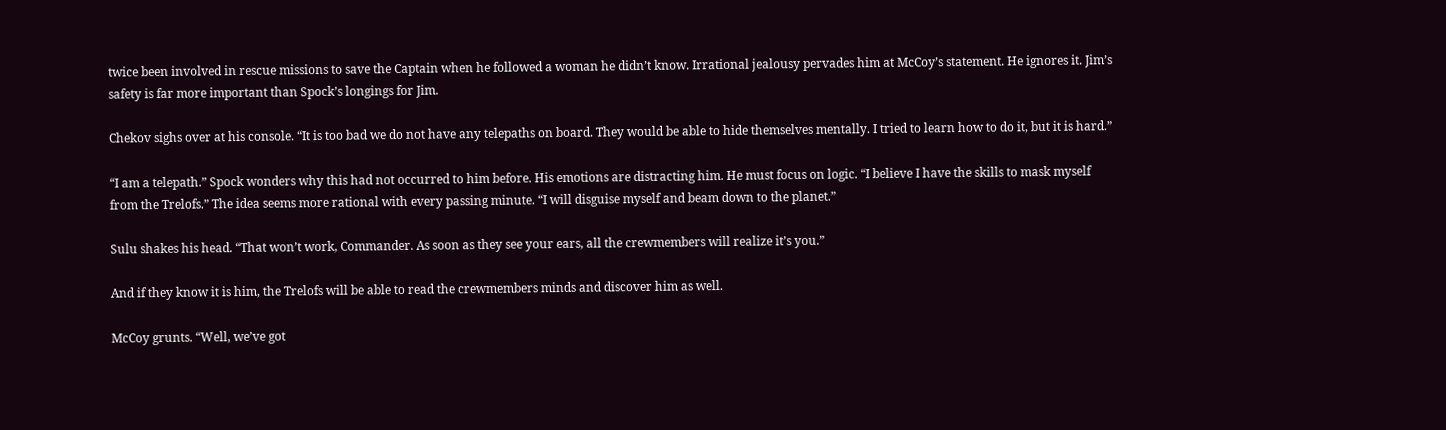twice been involved in rescue missions to save the Captain when he followed a woman he didn’t know. Irrational jealousy pervades him at McCoy’s statement. He ignores it. Jim’s safety is far more important than Spock’s longings for Jim.

Chekov sighs over at his console. “It is too bad we do not have any telepaths on board. They would be able to hide themselves mentally. I tried to learn how to do it, but it is hard.”

“I am a telepath.” Spock wonders why this had not occurred to him before. His emotions are distracting him. He must focus on logic. “I believe I have the skills to mask myself from the Trelofs.” The idea seems more rational with every passing minute. “I will disguise myself and beam down to the planet.”

Sulu shakes his head. “That won’t work, Commander. As soon as they see your ears, all the crewmembers will realize it’s you.”

And if they know it is him, the Trelofs will be able to read the crewmembers minds and discover him as well.

McCoy grunts. “Well, we’ve got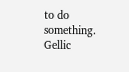to do something. Gellic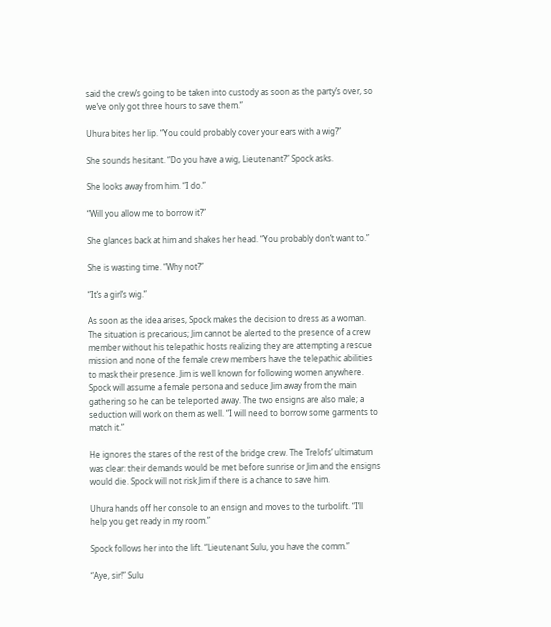said the crew’s going to be taken into custody as soon as the party’s over, so we’ve only got three hours to save them.”

Uhura bites her lip. “You could probably cover your ears with a wig?”

She sounds hesitant. “Do you have a wig, Lieutenant?” Spock asks.

She looks away from him. “I do.”

“Will you allow me to borrow it?”

She glances back at him and shakes her head. “You probably don’t want to.”

She is wasting time. “Why not?”

“It’s a girl’s wig.”

As soon as the idea arises, Spock makes the decision to dress as a woman. The situation is precarious; Jim cannot be alerted to the presence of a crew member without his telepathic hosts realizing they are attempting a rescue mission and none of the female crew members have the telepathic abilities to mask their presence. Jim is well known for following women anywhere. Spock will assume a female persona and seduce Jim away from the main gathering so he can be teleported away. The two ensigns are also male; a seduction will work on them as well. “I will need to borrow some garments to match it.”

He ignores the stares of the rest of the bridge crew. The Trelofs’ ultimatum was clear: their demands would be met before sunrise or Jim and the ensigns would die. Spock will not risk Jim if there is a chance to save him.

Uhura hands off her console to an ensign and moves to the turbolift. “I’ll help you get ready in my room.”

Spock follows her into the lift. “Lieutenant Sulu, you have the comm.”

“Aye, sir!” Sulu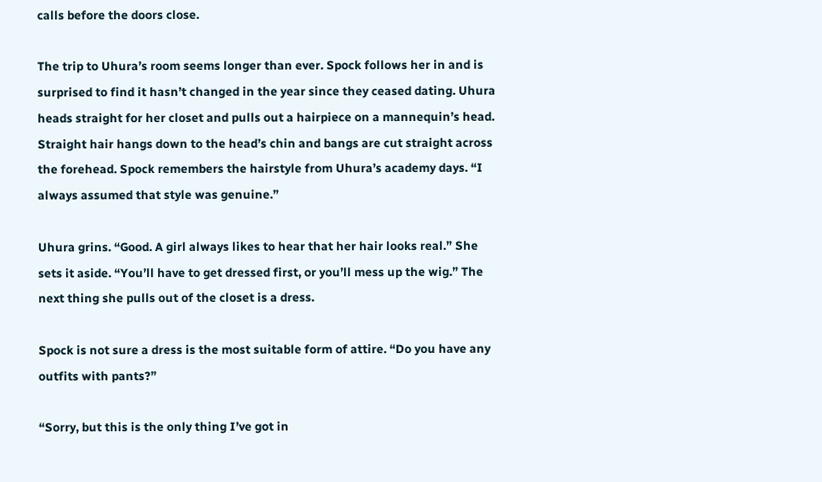calls before the doors close.

The trip to Uhura’s room seems longer than ever. Spock follows her in and is surprised to find it hasn’t changed in the year since they ceased dating. Uhura heads straight for her closet and pulls out a hairpiece on a mannequin’s head. Straight hair hangs down to the head’s chin and bangs are cut straight across the forehead. Spock remembers the hairstyle from Uhura’s academy days. “I always assumed that style was genuine.”

Uhura grins. “Good. A girl always likes to hear that her hair looks real.” She sets it aside. “You’ll have to get dressed first, or you’ll mess up the wig.” The next thing she pulls out of the closet is a dress.

Spock is not sure a dress is the most suitable form of attire. “Do you have any outfits with pants?”

“Sorry, but this is the only thing I’ve got in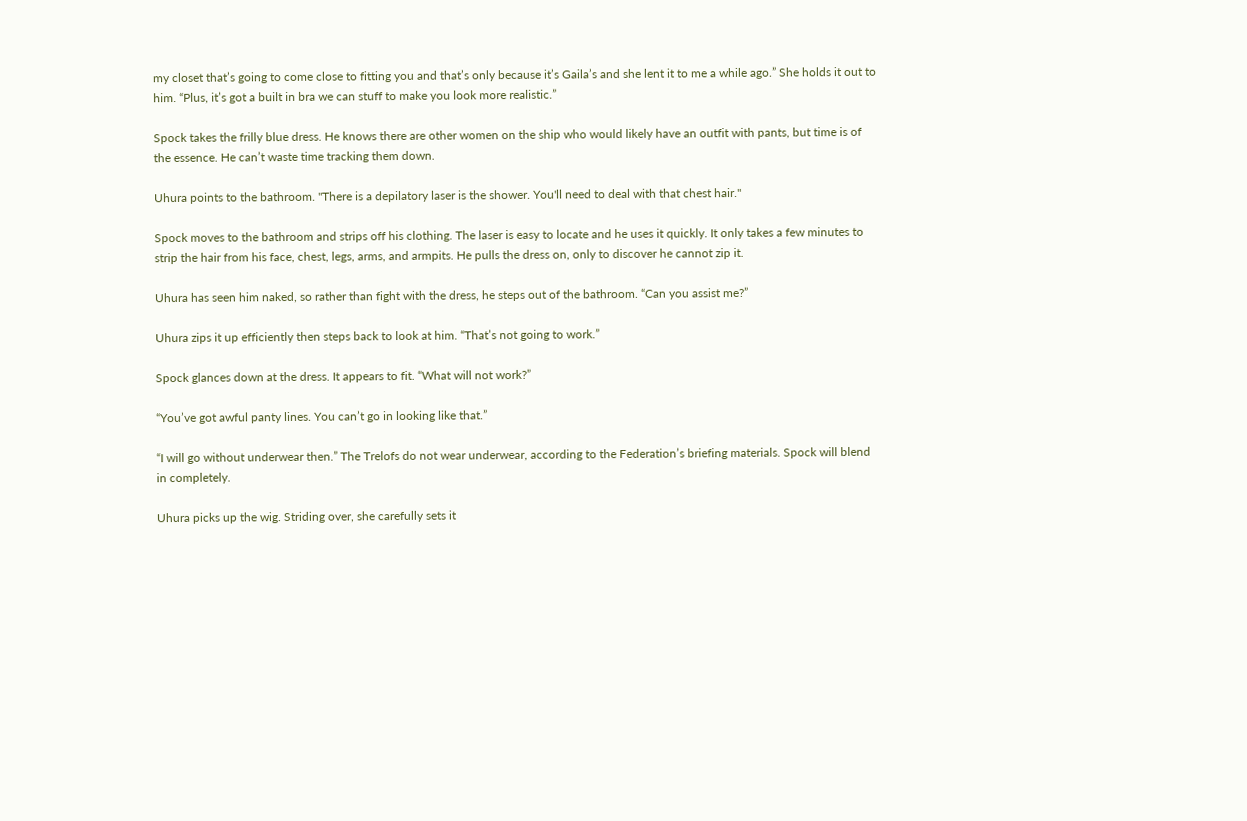my closet that’s going to come close to fitting you and that’s only because it’s Gaila’s and she lent it to me a while ago.” She holds it out to him. “Plus, it’s got a built in bra we can stuff to make you look more realistic.”

Spock takes the frilly blue dress. He knows there are other women on the ship who would likely have an outfit with pants, but time is of the essence. He can’t waste time tracking them down.

Uhura points to the bathroom. "There is a depilatory laser is the shower. You'll need to deal with that chest hair."

Spock moves to the bathroom and strips off his clothing. The laser is easy to locate and he uses it quickly. It only takes a few minutes to strip the hair from his face, chest, legs, arms, and armpits. He pulls the dress on, only to discover he cannot zip it.

Uhura has seen him naked, so rather than fight with the dress, he steps out of the bathroom. “Can you assist me?”

Uhura zips it up efficiently then steps back to look at him. “That’s not going to work.”

Spock glances down at the dress. It appears to fit. “What will not work?”

“You’ve got awful panty lines. You can’t go in looking like that.”

“I will go without underwear then.” The Trelofs do not wear underwear, according to the Federation’s briefing materials. Spock will blend in completely.

Uhura picks up the wig. Striding over, she carefully sets it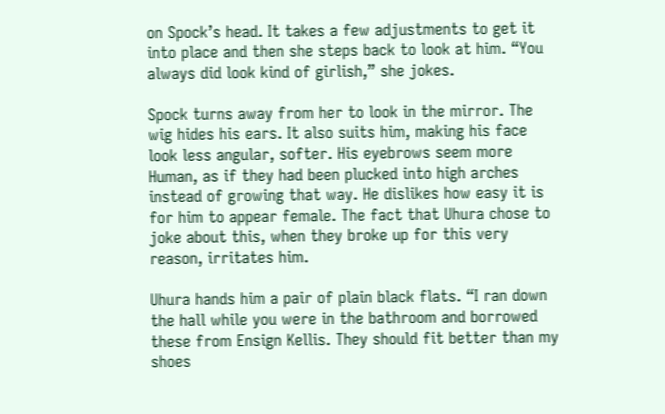on Spock’s head. It takes a few adjustments to get it into place and then she steps back to look at him. “You always did look kind of girlish,” she jokes.

Spock turns away from her to look in the mirror. The wig hides his ears. It also suits him, making his face look less angular, softer. His eyebrows seem more Human, as if they had been plucked into high arches instead of growing that way. He dislikes how easy it is for him to appear female. The fact that Uhura chose to joke about this, when they broke up for this very reason, irritates him.

Uhura hands him a pair of plain black flats. “I ran down the hall while you were in the bathroom and borrowed these from Ensign Kellis. They should fit better than my shoes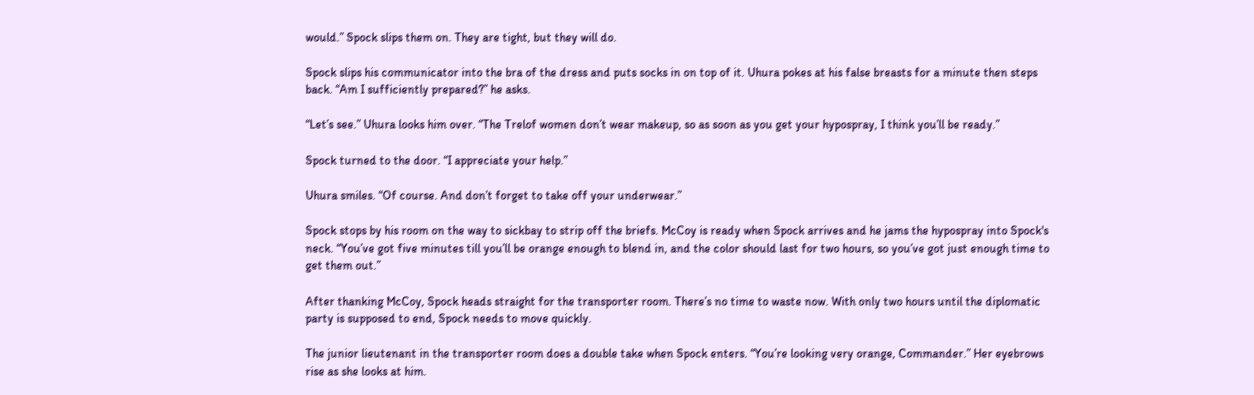would.” Spock slips them on. They are tight, but they will do.

Spock slips his communicator into the bra of the dress and puts socks in on top of it. Uhura pokes at his false breasts for a minute then steps back. “Am I sufficiently prepared?” he asks.

“Let’s see.” Uhura looks him over. “The Trelof women don’t wear makeup, so as soon as you get your hypospray, I think you’ll be ready.”

Spock turned to the door. “I appreciate your help.”

Uhura smiles. “Of course. And don’t forget to take off your underwear.”

Spock stops by his room on the way to sickbay to strip off the briefs. McCoy is ready when Spock arrives and he jams the hypospray into Spock's neck. “You’ve got five minutes till you’ll be orange enough to blend in, and the color should last for two hours, so you’ve got just enough time to get them out.”

After thanking McCoy, Spock heads straight for the transporter room. There’s no time to waste now. With only two hours until the diplomatic party is supposed to end, Spock needs to move quickly.

The junior lieutenant in the transporter room does a double take when Spock enters. “You’re looking very orange, Commander.” Her eyebrows rise as she looks at him.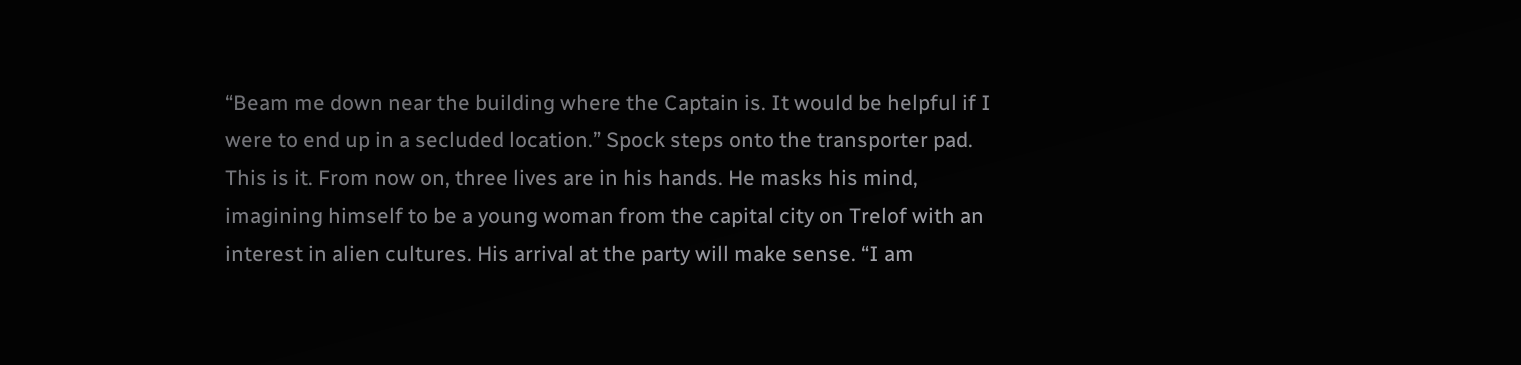“Beam me down near the building where the Captain is. It would be helpful if I were to end up in a secluded location.” Spock steps onto the transporter pad. This is it. From now on, three lives are in his hands. He masks his mind, imagining himself to be a young woman from the capital city on Trelof with an interest in alien cultures. His arrival at the party will make sense. “I am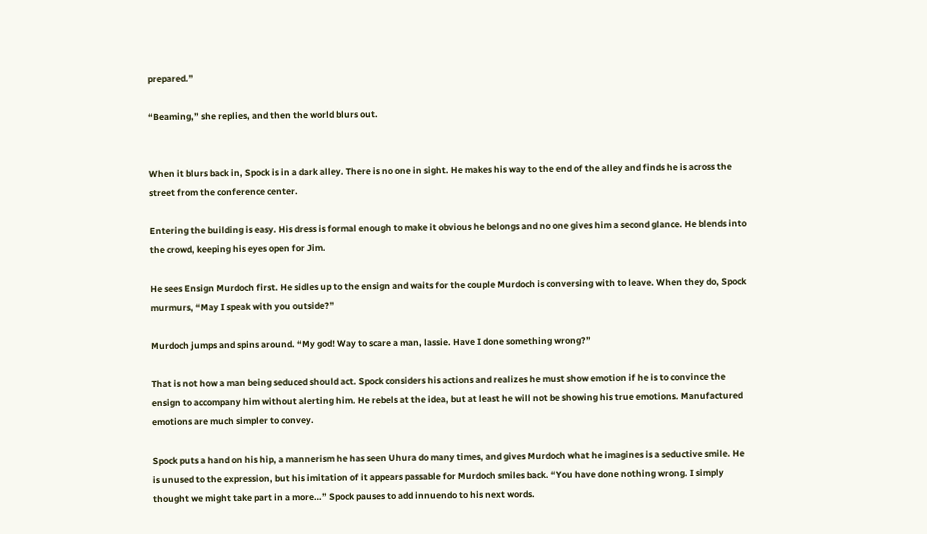prepared.”

“Beaming,” she replies, and then the world blurs out.


When it blurs back in, Spock is in a dark alley. There is no one in sight. He makes his way to the end of the alley and finds he is across the street from the conference center.

Entering the building is easy. His dress is formal enough to make it obvious he belongs and no one gives him a second glance. He blends into the crowd, keeping his eyes open for Jim.

He sees Ensign Murdoch first. He sidles up to the ensign and waits for the couple Murdoch is conversing with to leave. When they do, Spock murmurs, “May I speak with you outside?”

Murdoch jumps and spins around. “My god! Way to scare a man, lassie. Have I done something wrong?”

That is not how a man being seduced should act. Spock considers his actions and realizes he must show emotion if he is to convince the ensign to accompany him without alerting him. He rebels at the idea, but at least he will not be showing his true emotions. Manufactured emotions are much simpler to convey.

Spock puts a hand on his hip, a mannerism he has seen Uhura do many times, and gives Murdoch what he imagines is a seductive smile. He is unused to the expression, but his imitation of it appears passable for Murdoch smiles back. “You have done nothing wrong. I simply thought we might take part in a more…” Spock pauses to add innuendo to his next words.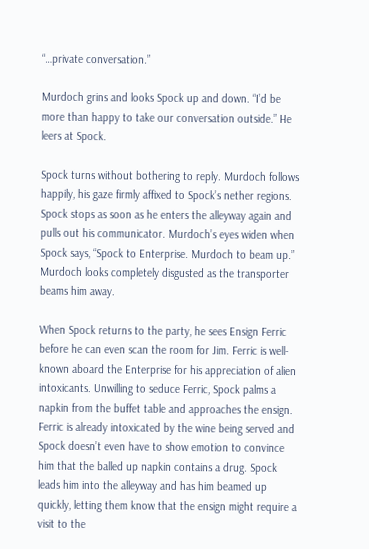“…private conversation.”

Murdoch grins and looks Spock up and down. “I’d be more than happy to take our conversation outside.” He leers at Spock.

Spock turns without bothering to reply. Murdoch follows happily, his gaze firmly affixed to Spock’s nether regions. Spock stops as soon as he enters the alleyway again and pulls out his communicator. Murdoch’s eyes widen when Spock says, “Spock to Enterprise. Murdoch to beam up.” Murdoch looks completely disgusted as the transporter beams him away.

When Spock returns to the party, he sees Ensign Ferric before he can even scan the room for Jim. Ferric is well-known aboard the Enterprise for his appreciation of alien intoxicants. Unwilling to seduce Ferric, Spock palms a napkin from the buffet table and approaches the ensign. Ferric is already intoxicated by the wine being served and Spock doesn’t even have to show emotion to convince him that the balled up napkin contains a drug. Spock leads him into the alleyway and has him beamed up quickly, letting them know that the ensign might require a visit to the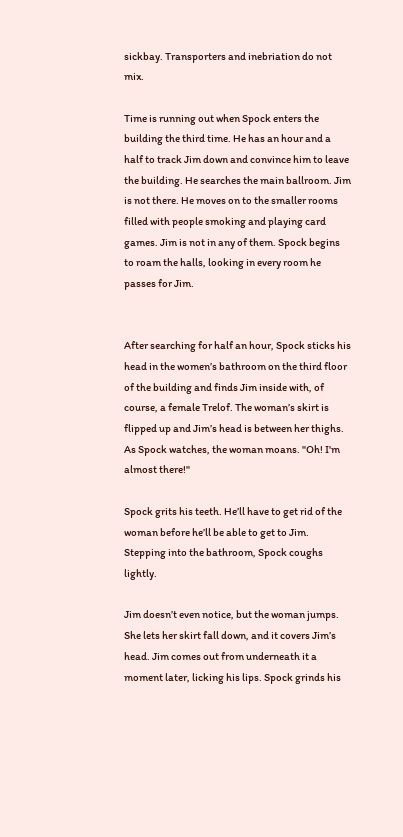sickbay. Transporters and inebriation do not mix.

Time is running out when Spock enters the building the third time. He has an hour and a half to track Jim down and convince him to leave the building. He searches the main ballroom. Jim is not there. He moves on to the smaller rooms filled with people smoking and playing card games. Jim is not in any of them. Spock begins to roam the halls, looking in every room he passes for Jim.


After searching for half an hour, Spock sticks his head in the women’s bathroom on the third floor of the building and finds Jim inside with, of course, a female Trelof. The woman’s skirt is flipped up and Jim’s head is between her thighs. As Spock watches, the woman moans. "Oh! I'm almost there!"

Spock grits his teeth. He’ll have to get rid of the woman before he’ll be able to get to Jim. Stepping into the bathroom, Spock coughs lightly.

Jim doesn’t even notice, but the woman jumps. She lets her skirt fall down, and it covers Jim’s head. Jim comes out from underneath it a moment later, licking his lips. Spock grinds his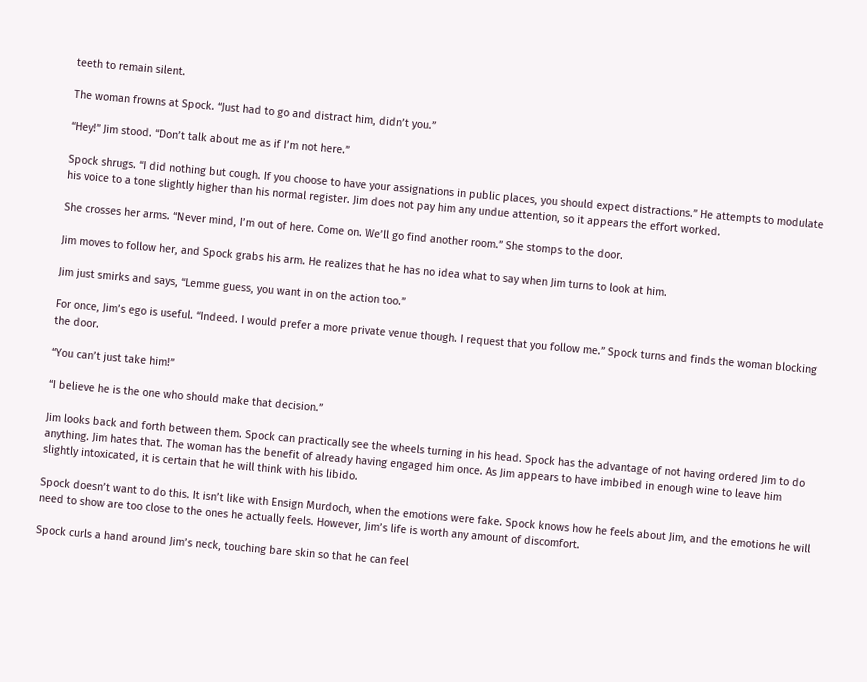teeth to remain silent.

The woman frowns at Spock. “Just had to go and distract him, didn’t you.”

“Hey!” Jim stood. “Don’t talk about me as if I’m not here.”

Spock shrugs. “I did nothing but cough. If you choose to have your assignations in public places, you should expect distractions.” He attempts to modulate his voice to a tone slightly higher than his normal register. Jim does not pay him any undue attention, so it appears the effort worked.

She crosses her arms. “Never mind, I’m out of here. Come on. We’ll go find another room.” She stomps to the door.

Jim moves to follow her, and Spock grabs his arm. He realizes that he has no idea what to say when Jim turns to look at him.

Jim just smirks and says, “Lemme guess, you want in on the action too.”

For once, Jim’s ego is useful. “Indeed. I would prefer a more private venue though. I request that you follow me.” Spock turns and finds the woman blocking the door.

“You can’t just take him!”

“I believe he is the one who should make that decision.”

Jim looks back and forth between them. Spock can practically see the wheels turning in his head. Spock has the advantage of not having ordered Jim to do anything. Jim hates that. The woman has the benefit of already having engaged him once. As Jim appears to have imbibed in enough wine to leave him slightly intoxicated, it is certain that he will think with his libido.

Spock doesn’t want to do this. It isn’t like with Ensign Murdoch, when the emotions were fake. Spock knows how he feels about Jim, and the emotions he will need to show are too close to the ones he actually feels. However, Jim’s life is worth any amount of discomfort.

Spock curls a hand around Jim’s neck, touching bare skin so that he can feel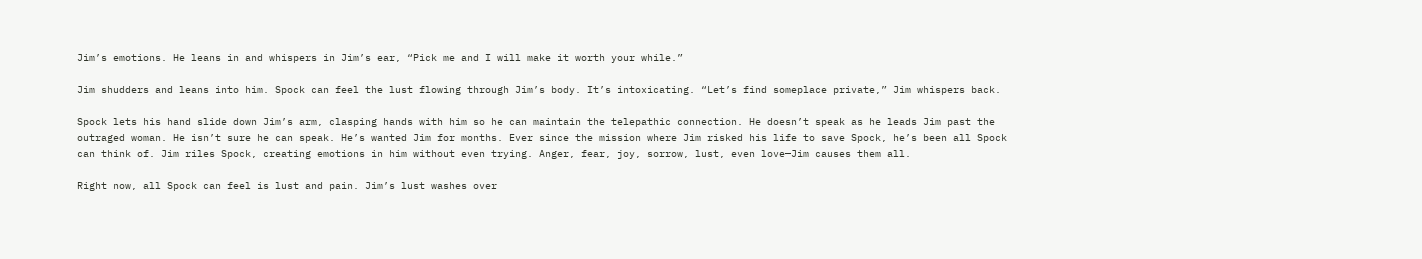Jim’s emotions. He leans in and whispers in Jim’s ear, “Pick me and I will make it worth your while.”

Jim shudders and leans into him. Spock can feel the lust flowing through Jim’s body. It’s intoxicating. “Let’s find someplace private,” Jim whispers back.

Spock lets his hand slide down Jim’s arm, clasping hands with him so he can maintain the telepathic connection. He doesn’t speak as he leads Jim past the outraged woman. He isn’t sure he can speak. He’s wanted Jim for months. Ever since the mission where Jim risked his life to save Spock, he’s been all Spock can think of. Jim riles Spock, creating emotions in him without even trying. Anger, fear, joy, sorrow, lust, even love—Jim causes them all.

Right now, all Spock can feel is lust and pain. Jim’s lust washes over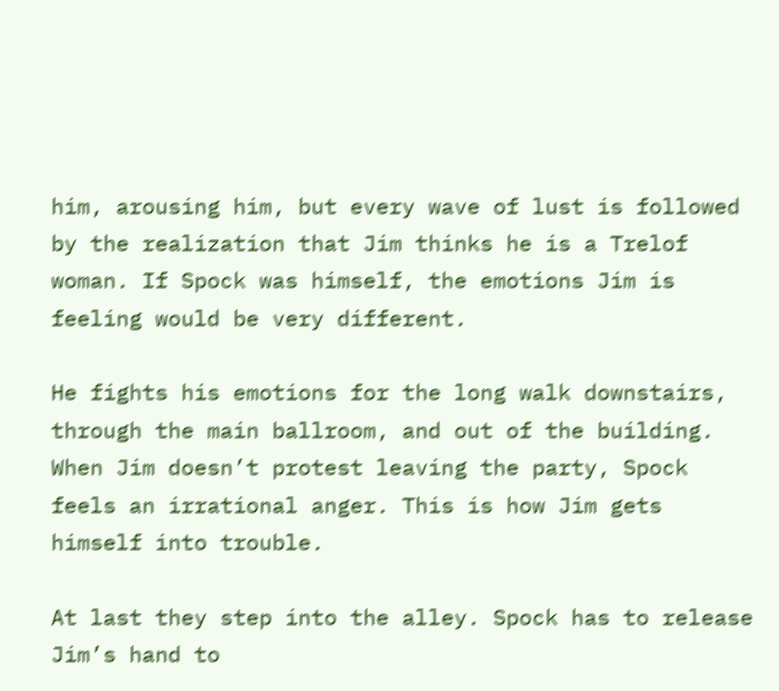him, arousing him, but every wave of lust is followed by the realization that Jim thinks he is a Trelof woman. If Spock was himself, the emotions Jim is feeling would be very different.

He fights his emotions for the long walk downstairs, through the main ballroom, and out of the building. When Jim doesn’t protest leaving the party, Spock feels an irrational anger. This is how Jim gets himself into trouble.

At last they step into the alley. Spock has to release Jim’s hand to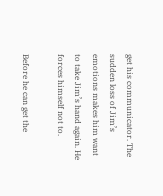get his communicator. The sudden loss of Jim’s emotions makes him want to take Jim’s hand again. He forces himself not to.

Before he can get the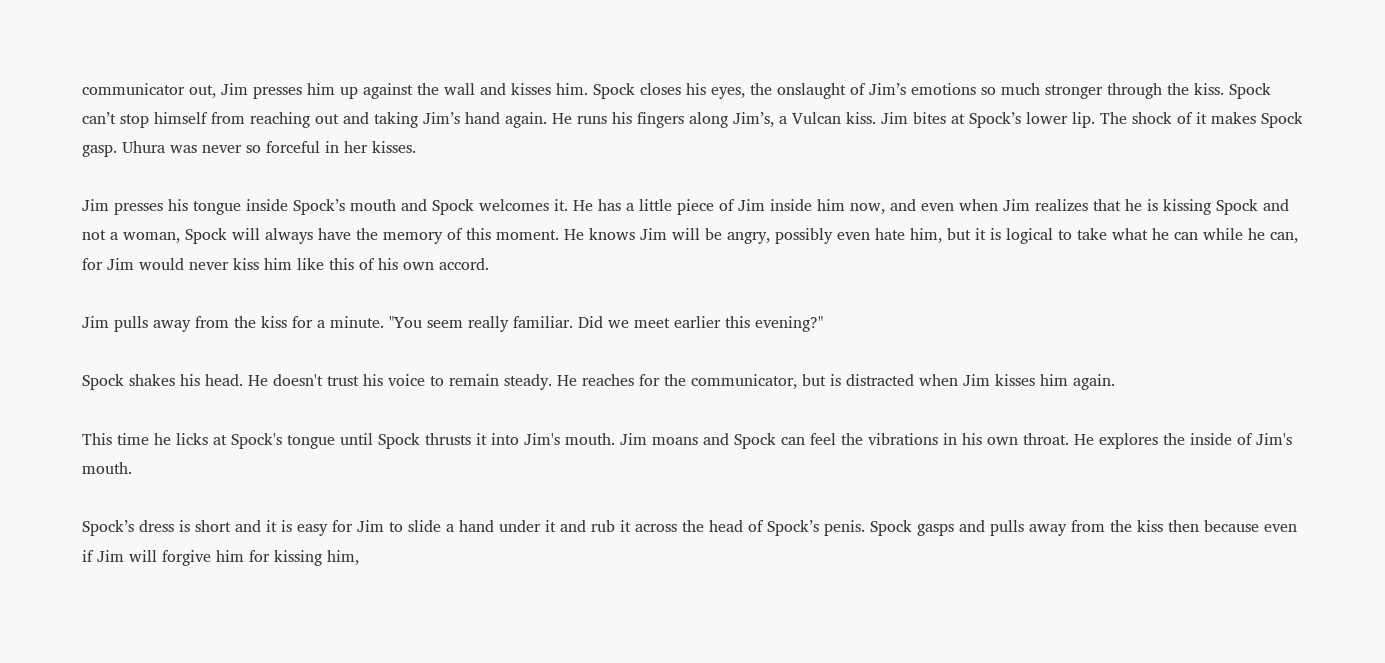communicator out, Jim presses him up against the wall and kisses him. Spock closes his eyes, the onslaught of Jim’s emotions so much stronger through the kiss. Spock can’t stop himself from reaching out and taking Jim’s hand again. He runs his fingers along Jim’s, a Vulcan kiss. Jim bites at Spock’s lower lip. The shock of it makes Spock gasp. Uhura was never so forceful in her kisses.

Jim presses his tongue inside Spock’s mouth and Spock welcomes it. He has a little piece of Jim inside him now, and even when Jim realizes that he is kissing Spock and not a woman, Spock will always have the memory of this moment. He knows Jim will be angry, possibly even hate him, but it is logical to take what he can while he can, for Jim would never kiss him like this of his own accord.

Jim pulls away from the kiss for a minute. "You seem really familiar. Did we meet earlier this evening?"

Spock shakes his head. He doesn't trust his voice to remain steady. He reaches for the communicator, but is distracted when Jim kisses him again.

This time he licks at Spock's tongue until Spock thrusts it into Jim's mouth. Jim moans and Spock can feel the vibrations in his own throat. He explores the inside of Jim's mouth.

Spock’s dress is short and it is easy for Jim to slide a hand under it and rub it across the head of Spock’s penis. Spock gasps and pulls away from the kiss then because even if Jim will forgive him for kissing him,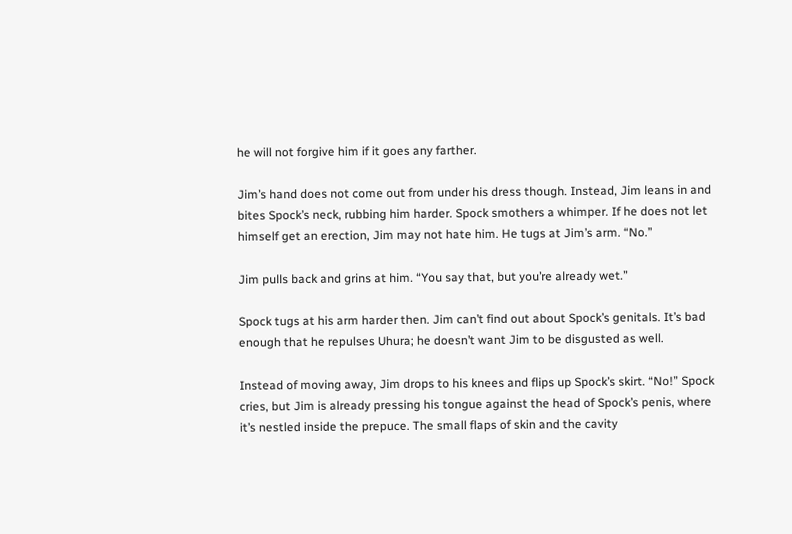he will not forgive him if it goes any farther.

Jim’s hand does not come out from under his dress though. Instead, Jim leans in and bites Spock’s neck, rubbing him harder. Spock smothers a whimper. If he does not let himself get an erection, Jim may not hate him. He tugs at Jim’s arm. “No.”

Jim pulls back and grins at him. “You say that, but you’re already wet.”

Spock tugs at his arm harder then. Jim can’t find out about Spock’s genitals. It’s bad enough that he repulses Uhura; he doesn’t want Jim to be disgusted as well.

Instead of moving away, Jim drops to his knees and flips up Spock’s skirt. “No!” Spock cries, but Jim is already pressing his tongue against the head of Spock’s penis, where it’s nestled inside the prepuce. The small flaps of skin and the cavity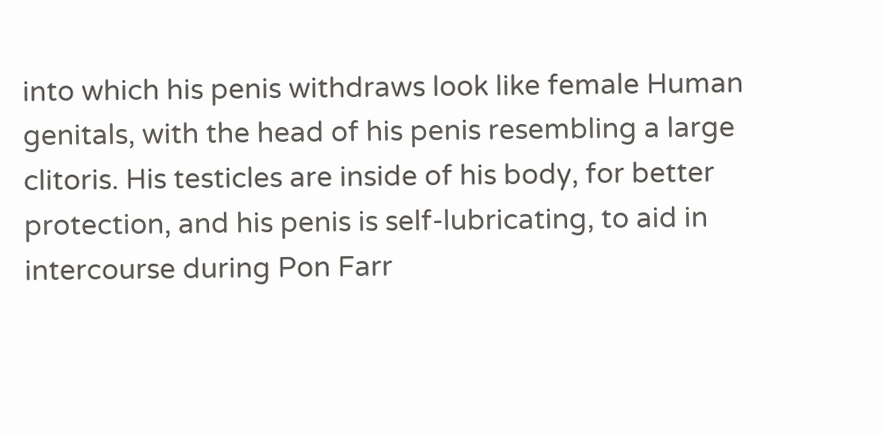into which his penis withdraws look like female Human genitals, with the head of his penis resembling a large clitoris. His testicles are inside of his body, for better protection, and his penis is self-lubricating, to aid in intercourse during Pon Farr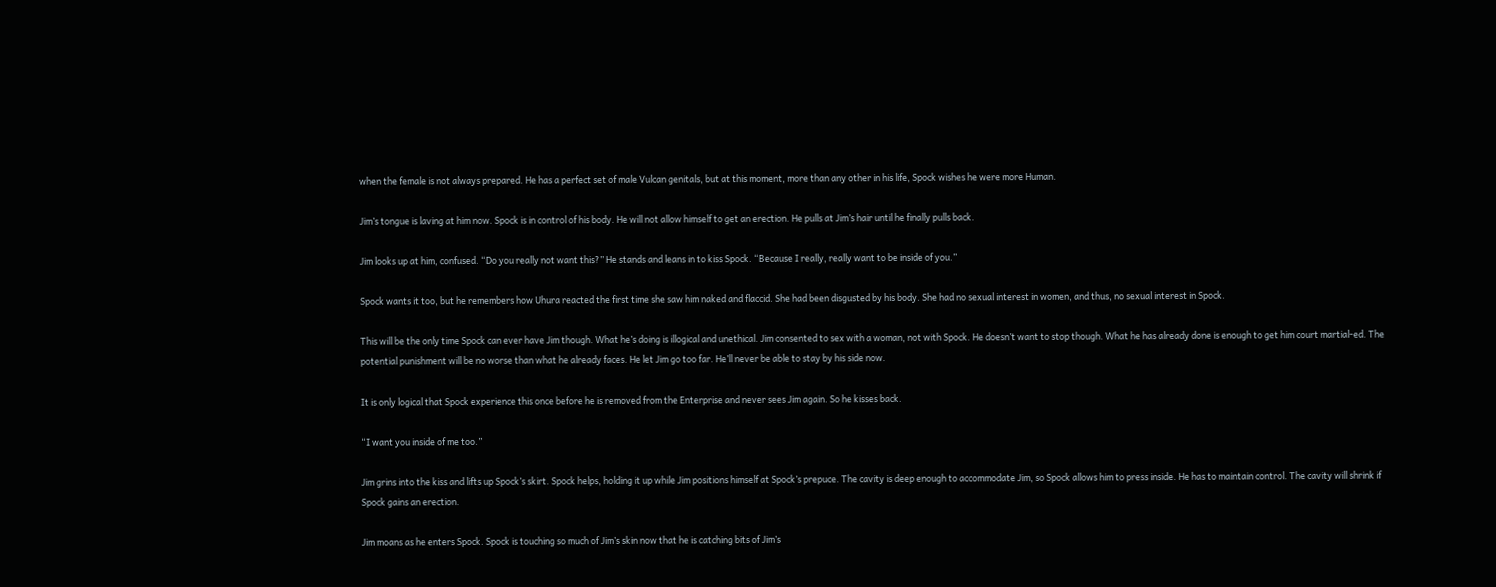when the female is not always prepared. He has a perfect set of male Vulcan genitals, but at this moment, more than any other in his life, Spock wishes he were more Human.

Jim’s tongue is laving at him now. Spock is in control of his body. He will not allow himself to get an erection. He pulls at Jim’s hair until he finally pulls back.

Jim looks up at him, confused. “Do you really not want this?” He stands and leans in to kiss Spock. “Because I really, really want to be inside of you.”

Spock wants it too, but he remembers how Uhura reacted the first time she saw him naked and flaccid. She had been disgusted by his body. She had no sexual interest in women, and thus, no sexual interest in Spock.

This will be the only time Spock can ever have Jim though. What he’s doing is illogical and unethical. Jim consented to sex with a woman, not with Spock. He doesn’t want to stop though. What he has already done is enough to get him court martial-ed. The potential punishment will be no worse than what he already faces. He let Jim go too far. He’ll never be able to stay by his side now.

It is only logical that Spock experience this once before he is removed from the Enterprise and never sees Jim again. So he kisses back.

“I want you inside of me too.”

Jim grins into the kiss and lifts up Spock’s skirt. Spock helps, holding it up while Jim positions himself at Spock’s prepuce. The cavity is deep enough to accommodate Jim, so Spock allows him to press inside. He has to maintain control. The cavity will shrink if Spock gains an erection.

Jim moans as he enters Spock. Spock is touching so much of Jim’s skin now that he is catching bits of Jim’s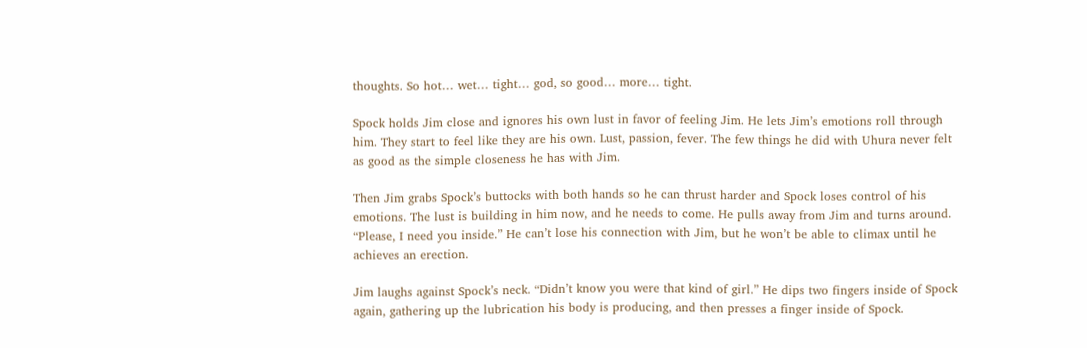thoughts. So hot… wet… tight… god, so good… more… tight.

Spock holds Jim close and ignores his own lust in favor of feeling Jim. He lets Jim’s emotions roll through him. They start to feel like they are his own. Lust, passion, fever. The few things he did with Uhura never felt as good as the simple closeness he has with Jim.

Then Jim grabs Spock’s buttocks with both hands so he can thrust harder and Spock loses control of his emotions. The lust is building in him now, and he needs to come. He pulls away from Jim and turns around. “Please, I need you inside.” He can’t lose his connection with Jim, but he won’t be able to climax until he achieves an erection.

Jim laughs against Spock’s neck. “Didn’t know you were that kind of girl.” He dips two fingers inside of Spock again, gathering up the lubrication his body is producing, and then presses a finger inside of Spock.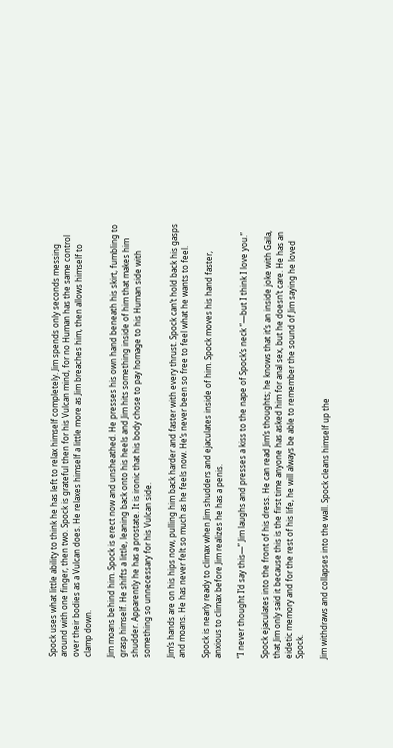Spock uses what little ability to think he has left to relax himself completely. Jim spends only seconds messing around with one finger, then two. Spock is grateful then for his Vulcan mind, for no Human has the same control over their bodies as a Vulcan does. He relaxes himself a little more as Jim breaches him, then allows himself to clamp down.

Jim moans behind him. Spock is erect now and unsheathed. He presses his own hand beneath his skirt, fumbling to grasp himself. He shifts a little, leaning back onto his heels and Jim hits something inside of him that makes him shudder. Apparently he has a prostate. It is ironic that his body chose to pay homage to his Human side with something so unnecessary for his Vulcan side.

Jim’s hands are on his hips now, pulling him back harder and faster with every thrust. Spock can’t hold back his gasps and moans. He has never felt so much as he feels now. He’s never been so free to feel what he wants to feel.

Spock is nearly ready to climax when Jim shudders and ejaculates inside of him. Spock moves his hand faster, anxious to climax before Jim realizes he has a penis.

“I never thought I’d say this—” Jim laughs and presses a kiss to the nape of Spock’s neck “—but I think I love you.”

Spock ejaculates into the front of his dress. He can read Jim’s thoughts; he knows that it’s an inside joke with Gaila, that Jim only said it because this is the first time anyone has asked him for anal sex, but he doesn’t care. He has an eidetic memory and for the rest of his life, he will always be able to remember the sound of Jim saying he loved Spock.

Jim withdraws and collapses into the wall. Spock cleans himself up the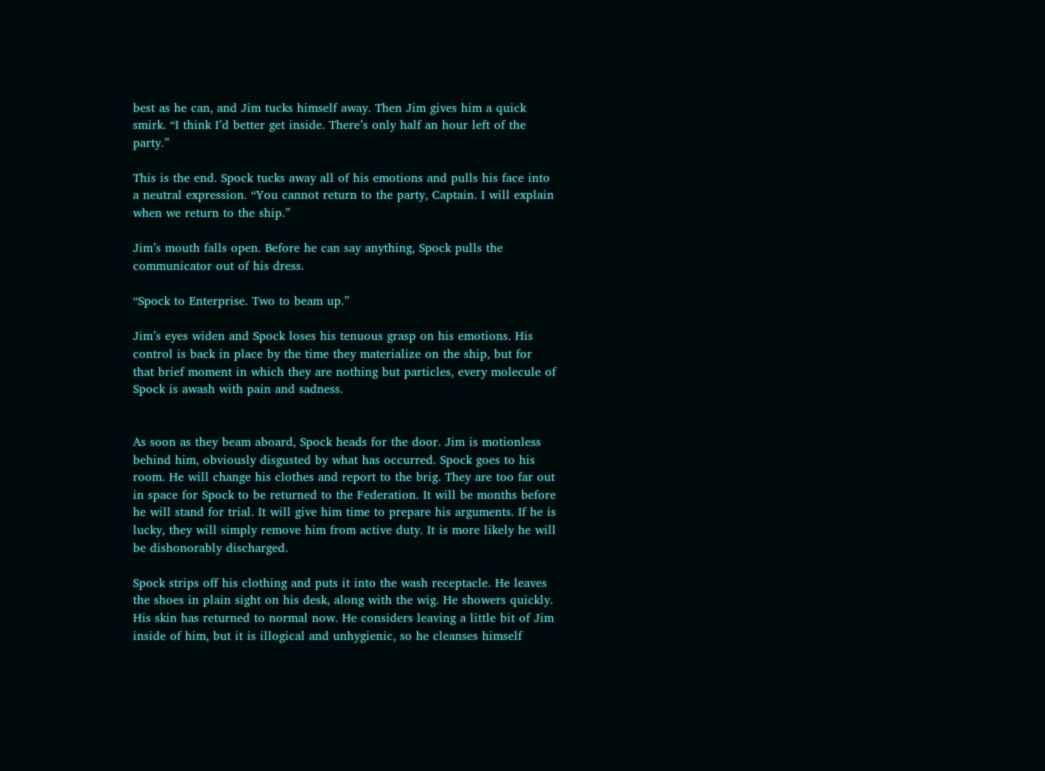best as he can, and Jim tucks himself away. Then Jim gives him a quick smirk. “I think I’d better get inside. There’s only half an hour left of the party.”

This is the end. Spock tucks away all of his emotions and pulls his face into a neutral expression. “You cannot return to the party, Captain. I will explain when we return to the ship.”

Jim’s mouth falls open. Before he can say anything, Spock pulls the communicator out of his dress.

“Spock to Enterprise. Two to beam up.”

Jim’s eyes widen and Spock loses his tenuous grasp on his emotions. His control is back in place by the time they materialize on the ship, but for that brief moment in which they are nothing but particles, every molecule of Spock is awash with pain and sadness.


As soon as they beam aboard, Spock heads for the door. Jim is motionless behind him, obviously disgusted by what has occurred. Spock goes to his room. He will change his clothes and report to the brig. They are too far out in space for Spock to be returned to the Federation. It will be months before he will stand for trial. It will give him time to prepare his arguments. If he is lucky, they will simply remove him from active duty. It is more likely he will be dishonorably discharged.

Spock strips off his clothing and puts it into the wash receptacle. He leaves the shoes in plain sight on his desk, along with the wig. He showers quickly. His skin has returned to normal now. He considers leaving a little bit of Jim inside of him, but it is illogical and unhygienic, so he cleanses himself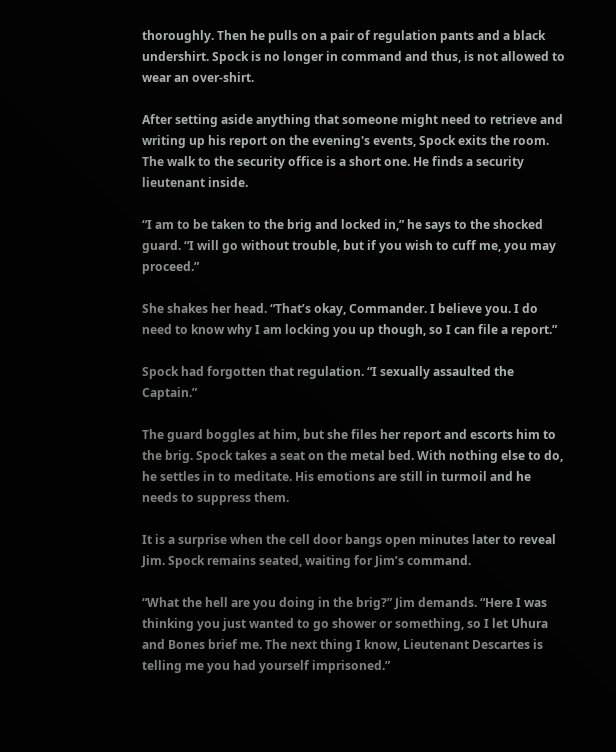thoroughly. Then he pulls on a pair of regulation pants and a black undershirt. Spock is no longer in command and thus, is not allowed to wear an over-shirt.

After setting aside anything that someone might need to retrieve and writing up his report on the evening's events, Spock exits the room. The walk to the security office is a short one. He finds a security lieutenant inside.

“I am to be taken to the brig and locked in,” he says to the shocked guard. “I will go without trouble, but if you wish to cuff me, you may proceed.”

She shakes her head. “That’s okay, Commander. I believe you. I do need to know why I am locking you up though, so I can file a report.”

Spock had forgotten that regulation. “I sexually assaulted the Captain.”

The guard boggles at him, but she files her report and escorts him to the brig. Spock takes a seat on the metal bed. With nothing else to do, he settles in to meditate. His emotions are still in turmoil and he needs to suppress them.

It is a surprise when the cell door bangs open minutes later to reveal Jim. Spock remains seated, waiting for Jim’s command.

“What the hell are you doing in the brig?” Jim demands. “Here I was thinking you just wanted to go shower or something, so I let Uhura and Bones brief me. The next thing I know, Lieutenant Descartes is telling me you had yourself imprisoned.”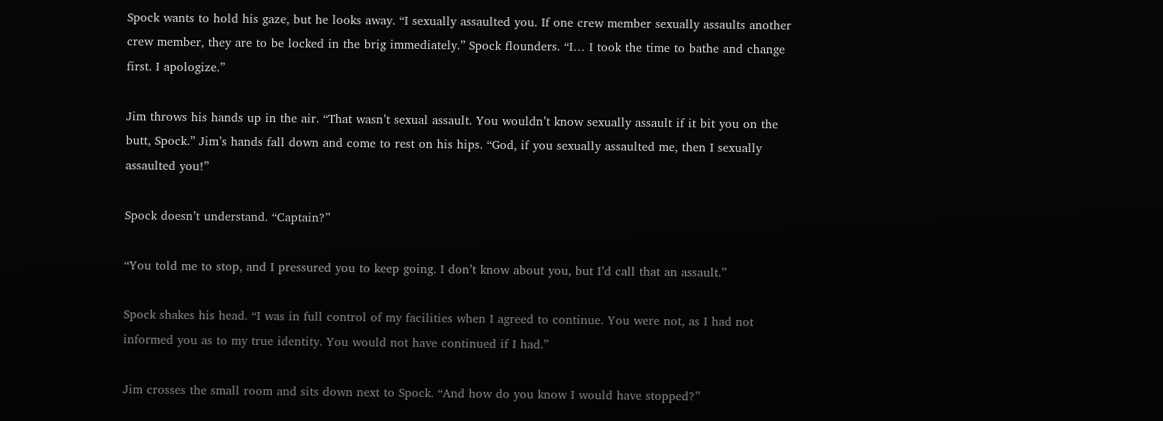Spock wants to hold his gaze, but he looks away. “I sexually assaulted you. If one crew member sexually assaults another crew member, they are to be locked in the brig immediately.” Spock flounders. “I… I took the time to bathe and change first. I apologize.”

Jim throws his hands up in the air. “That wasn’t sexual assault. You wouldn’t know sexually assault if it bit you on the butt, Spock.” Jim’s hands fall down and come to rest on his hips. “God, if you sexually assaulted me, then I sexually assaulted you!”

Spock doesn’t understand. “Captain?”

“You told me to stop, and I pressured you to keep going. I don’t know about you, but I’d call that an assault.”

Spock shakes his head. “I was in full control of my facilities when I agreed to continue. You were not, as I had not informed you as to my true identity. You would not have continued if I had.”

Jim crosses the small room and sits down next to Spock. “And how do you know I would have stopped?”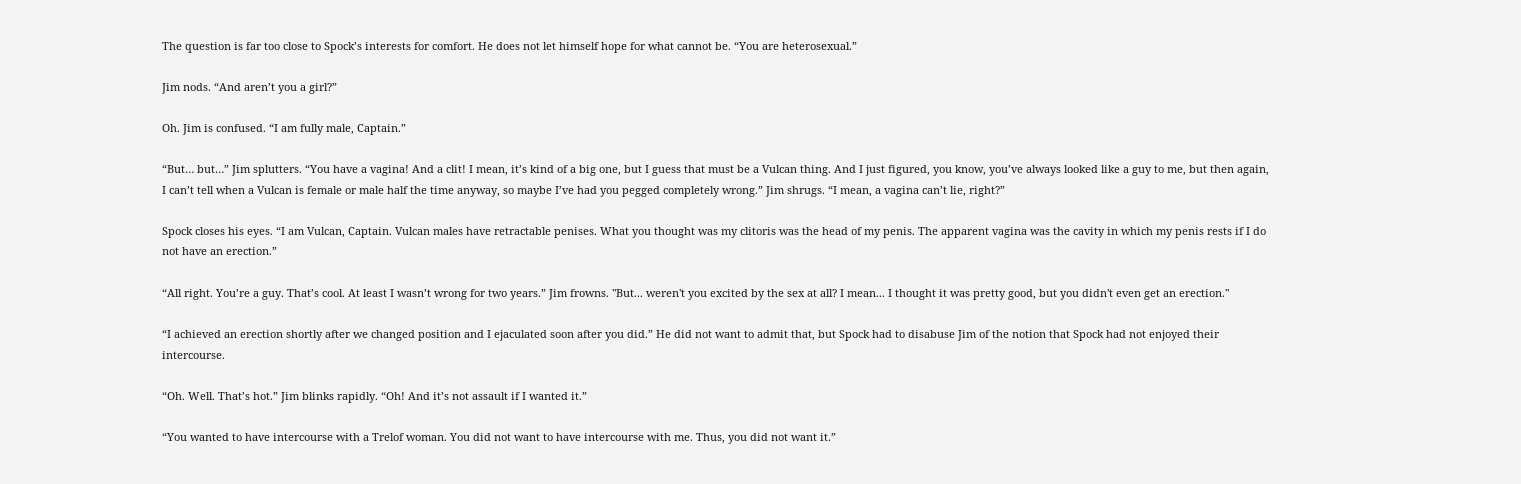The question is far too close to Spock’s interests for comfort. He does not let himself hope for what cannot be. “You are heterosexual.”

Jim nods. “And aren’t you a girl?”

Oh. Jim is confused. “I am fully male, Captain.”

“But… but…” Jim splutters. “You have a vagina! And a clit! I mean, it’s kind of a big one, but I guess that must be a Vulcan thing. And I just figured, you know, you’ve always looked like a guy to me, but then again, I can’t tell when a Vulcan is female or male half the time anyway, so maybe I’ve had you pegged completely wrong.” Jim shrugs. “I mean, a vagina can’t lie, right?”

Spock closes his eyes. “I am Vulcan, Captain. Vulcan males have retractable penises. What you thought was my clitoris was the head of my penis. The apparent vagina was the cavity in which my penis rests if I do not have an erection.”

“All right. You’re a guy. That’s cool. At least I wasn’t wrong for two years.” Jim frowns. "But... weren't you excited by the sex at all? I mean... I thought it was pretty good, but you didn't even get an erection."

“I achieved an erection shortly after we changed position and I ejaculated soon after you did.” He did not want to admit that, but Spock had to disabuse Jim of the notion that Spock had not enjoyed their intercourse.

“Oh. Well. That’s hot.” Jim blinks rapidly. “Oh! And it’s not assault if I wanted it.”

“You wanted to have intercourse with a Trelof woman. You did not want to have intercourse with me. Thus, you did not want it.”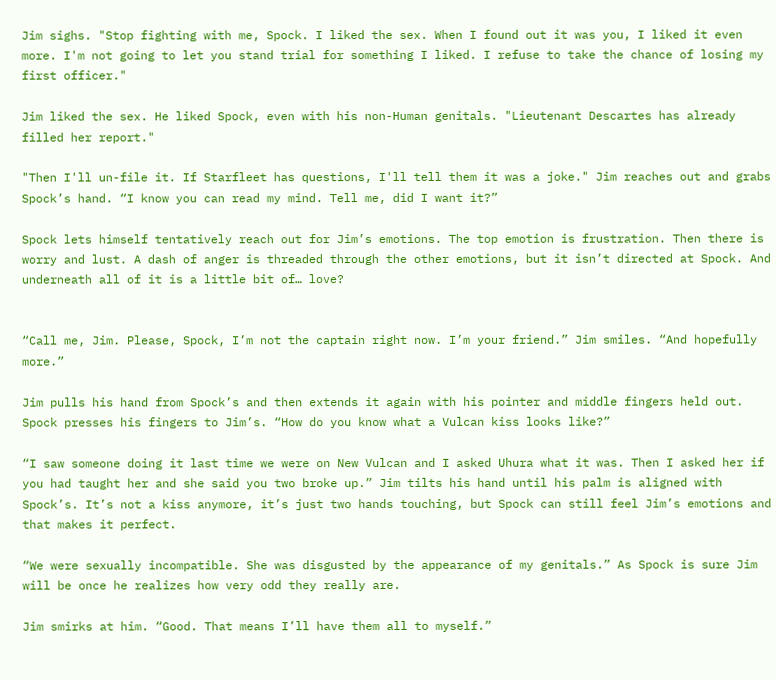Jim sighs. "Stop fighting with me, Spock. I liked the sex. When I found out it was you, I liked it even more. I'm not going to let you stand trial for something I liked. I refuse to take the chance of losing my first officer."

Jim liked the sex. He liked Spock, even with his non-Human genitals. "Lieutenant Descartes has already filled her report."

"Then I'll un-file it. If Starfleet has questions, I'll tell them it was a joke." Jim reaches out and grabs Spock’s hand. “I know you can read my mind. Tell me, did I want it?”

Spock lets himself tentatively reach out for Jim’s emotions. The top emotion is frustration. Then there is worry and lust. A dash of anger is threaded through the other emotions, but it isn’t directed at Spock. And underneath all of it is a little bit of… love?


“Call me, Jim. Please, Spock, I’m not the captain right now. I’m your friend.” Jim smiles. “And hopefully more.”

Jim pulls his hand from Spock’s and then extends it again with his pointer and middle fingers held out. Spock presses his fingers to Jim’s. “How do you know what a Vulcan kiss looks like?”

“I saw someone doing it last time we were on New Vulcan and I asked Uhura what it was. Then I asked her if you had taught her and she said you two broke up.” Jim tilts his hand until his palm is aligned with Spock’s. It’s not a kiss anymore, it’s just two hands touching, but Spock can still feel Jim’s emotions and that makes it perfect.

“We were sexually incompatible. She was disgusted by the appearance of my genitals.” As Spock is sure Jim will be once he realizes how very odd they really are.

Jim smirks at him. “Good. That means I’ll have them all to myself.”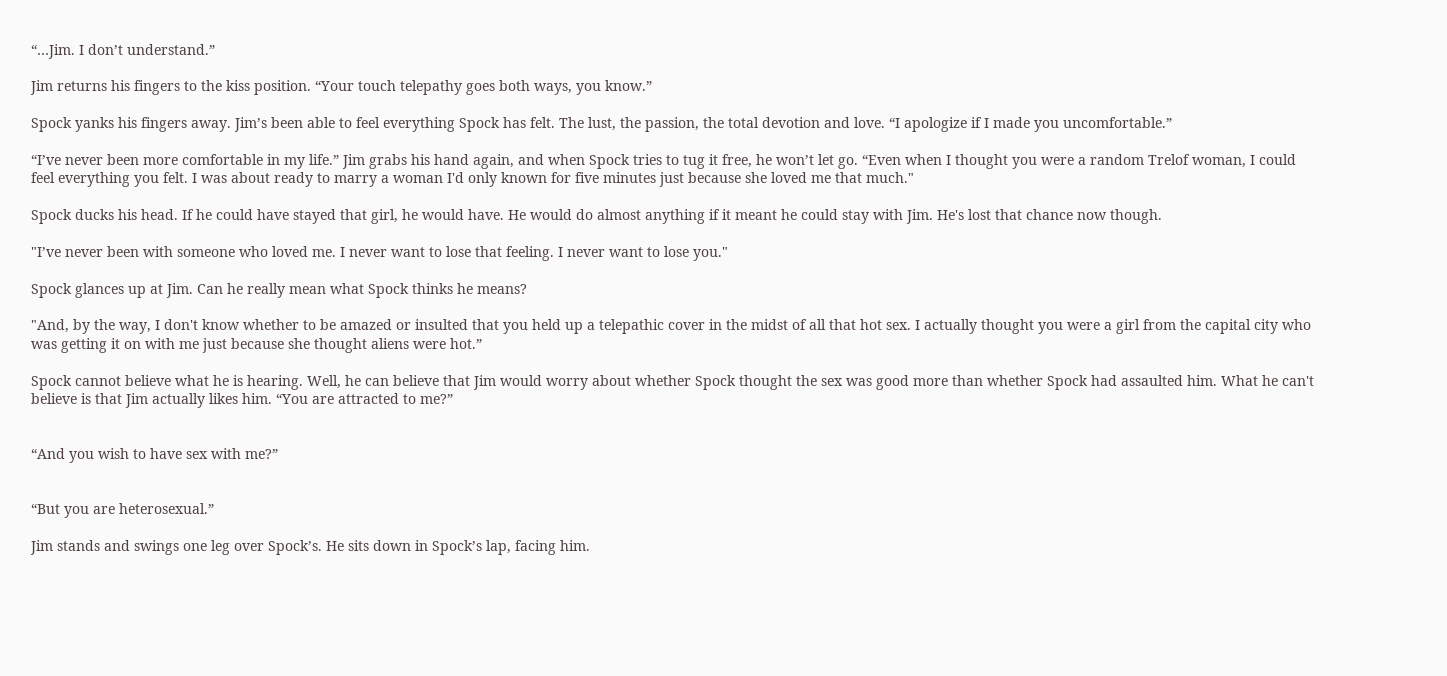“…Jim. I don’t understand.”

Jim returns his fingers to the kiss position. “Your touch telepathy goes both ways, you know.”

Spock yanks his fingers away. Jim’s been able to feel everything Spock has felt. The lust, the passion, the total devotion and love. “I apologize if I made you uncomfortable.”

“I’ve never been more comfortable in my life.” Jim grabs his hand again, and when Spock tries to tug it free, he won’t let go. “Even when I thought you were a random Trelof woman, I could feel everything you felt. I was about ready to marry a woman I'd only known for five minutes just because she loved me that much."

Spock ducks his head. If he could have stayed that girl, he would have. He would do almost anything if it meant he could stay with Jim. He's lost that chance now though.

"I’ve never been with someone who loved me. I never want to lose that feeling. I never want to lose you."

Spock glances up at Jim. Can he really mean what Spock thinks he means?

"And, by the way, I don't know whether to be amazed or insulted that you held up a telepathic cover in the midst of all that hot sex. I actually thought you were a girl from the capital city who was getting it on with me just because she thought aliens were hot.”

Spock cannot believe what he is hearing. Well, he can believe that Jim would worry about whether Spock thought the sex was good more than whether Spock had assaulted him. What he can't believe is that Jim actually likes him. “You are attracted to me?”


“And you wish to have sex with me?”


“But you are heterosexual.”

Jim stands and swings one leg over Spock’s. He sits down in Spock’s lap, facing him.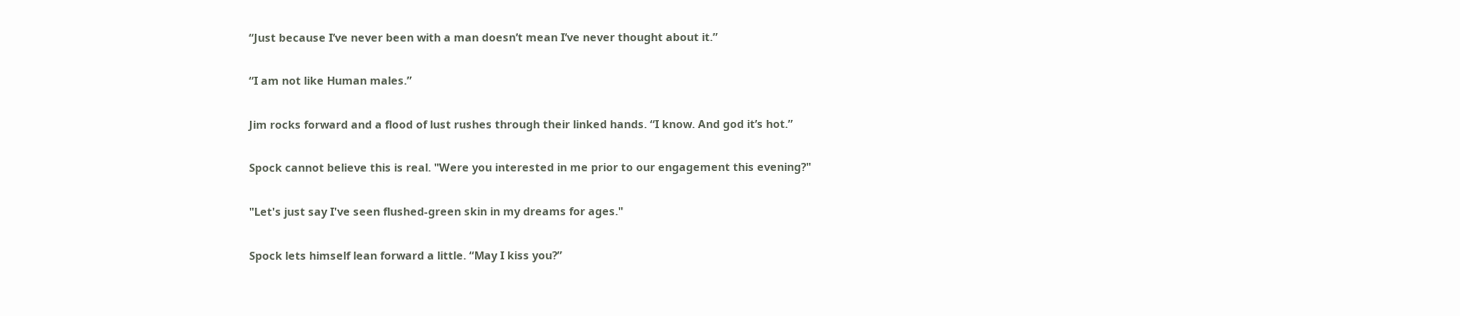“Just because I’ve never been with a man doesn’t mean I’ve never thought about it.”

“I am not like Human males.”

Jim rocks forward and a flood of lust rushes through their linked hands. “I know. And god it’s hot.”

Spock cannot believe this is real. "Were you interested in me prior to our engagement this evening?"

"Let's just say I've seen flushed-green skin in my dreams for ages."

Spock lets himself lean forward a little. “May I kiss you?”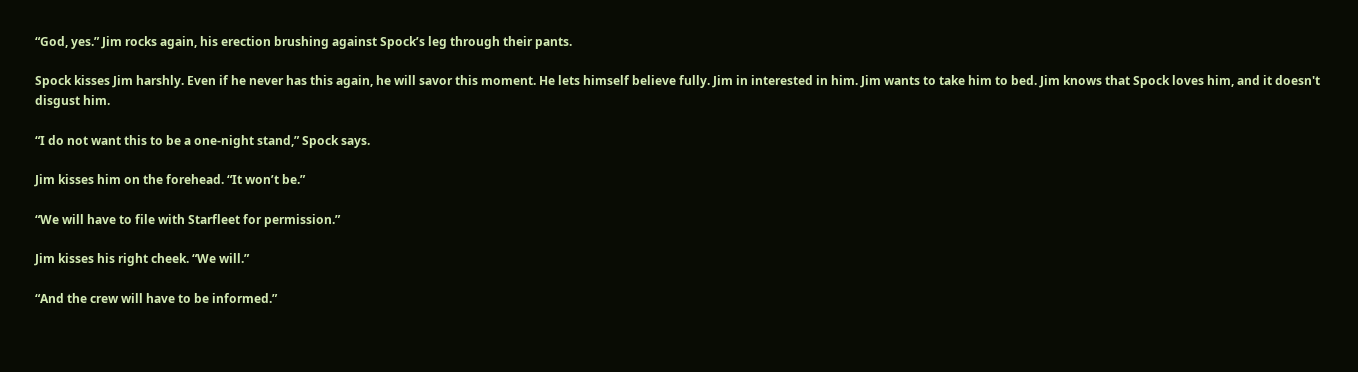“God, yes.” Jim rocks again, his erection brushing against Spock’s leg through their pants.

Spock kisses Jim harshly. Even if he never has this again, he will savor this moment. He lets himself believe fully. Jim in interested in him. Jim wants to take him to bed. Jim knows that Spock loves him, and it doesn't disgust him.

“I do not want this to be a one-night stand,” Spock says.

Jim kisses him on the forehead. “It won’t be.”

“We will have to file with Starfleet for permission.”

Jim kisses his right cheek. “We will.”

“And the crew will have to be informed.”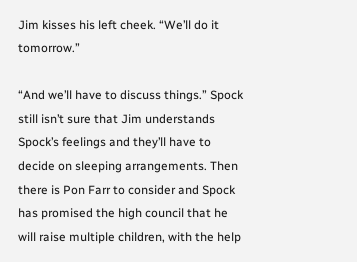Jim kisses his left cheek. “We’ll do it tomorrow.”

“And we’ll have to discuss things.” Spock still isn’t sure that Jim understands Spock’s feelings and they’ll have to decide on sleeping arrangements. Then there is Pon Farr to consider and Spock has promised the high council that he will raise multiple children, with the help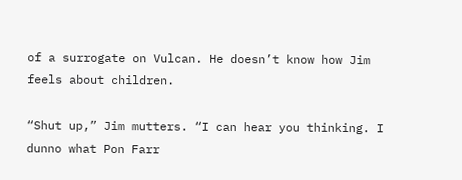of a surrogate on Vulcan. He doesn’t know how Jim feels about children.

“Shut up,” Jim mutters. “I can hear you thinking. I dunno what Pon Farr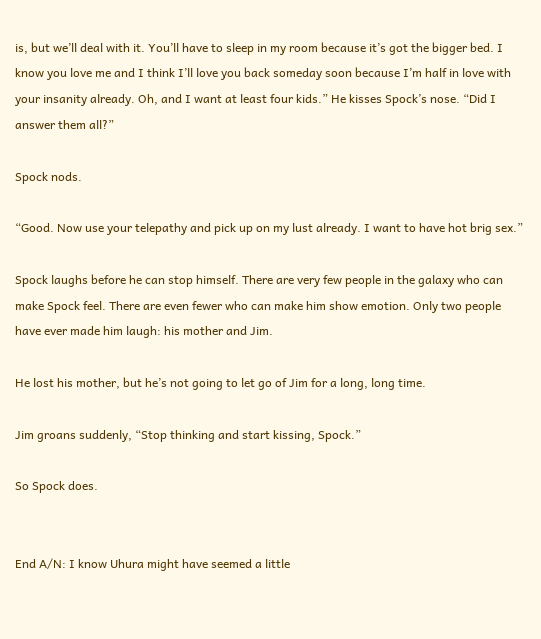is, but we’ll deal with it. You’ll have to sleep in my room because it’s got the bigger bed. I know you love me and I think I’ll love you back someday soon because I’m half in love with your insanity already. Oh, and I want at least four kids.” He kisses Spock’s nose. “Did I answer them all?”

Spock nods.

“Good. Now use your telepathy and pick up on my lust already. I want to have hot brig sex.”

Spock laughs before he can stop himself. There are very few people in the galaxy who can make Spock feel. There are even fewer who can make him show emotion. Only two people have ever made him laugh: his mother and Jim.

He lost his mother, but he’s not going to let go of Jim for a long, long time.

Jim groans suddenly, “Stop thinking and start kissing, Spock.”

So Spock does.


End A/N: I know Uhura might have seemed a little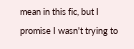mean in this fic, but I promise I wasn't trying to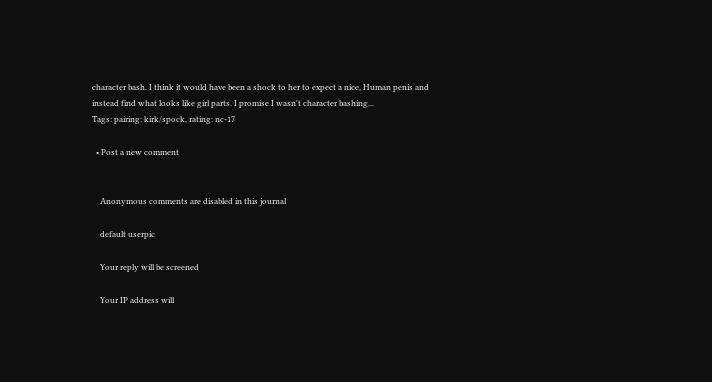character bash. I think it would have been a shock to her to expect a nice, Human penis and instead find what looks like girl parts. I promise I wasn't character bashing...
Tags: pairing: kirk/spock, rating: nc-17

  • Post a new comment


    Anonymous comments are disabled in this journal

    default userpic

    Your reply will be screened

    Your IP address will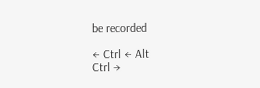be recorded

← Ctrl ← Alt
Ctrl →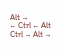Alt →
← Ctrl ← Alt
Ctrl → Alt →